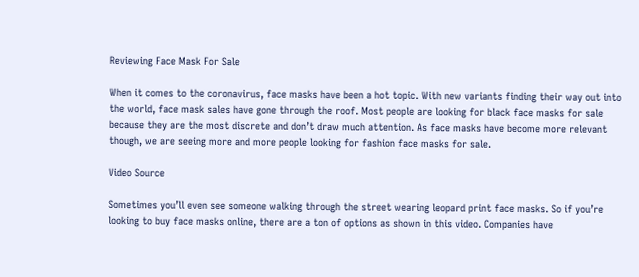Reviewing Face Mask For Sale

When it comes to the coronavirus, face masks have been a hot topic. With new variants finding their way out into the world, face mask sales have gone through the roof. Most people are looking for black face masks for sale because they are the most discrete and don’t draw much attention. As face masks have become more relevant though, we are seeing more and more people looking for fashion face masks for sale.

Video Source

Sometimes you’ll even see someone walking through the street wearing leopard print face masks. So if you’re looking to buy face masks online, there are a ton of options as shown in this video. Companies have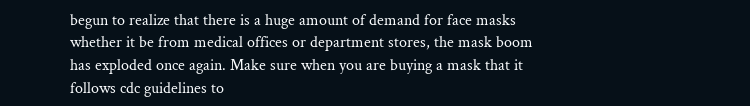begun to realize that there is a huge amount of demand for face masks whether it be from medical offices or department stores, the mask boom has exploded once again. Make sure when you are buying a mask that it follows cdc guidelines to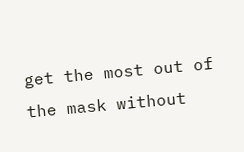get the most out of the mask without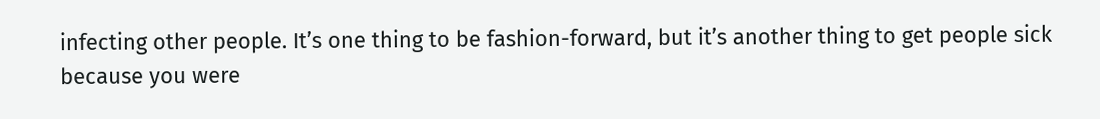infecting other people. It’s one thing to be fashion-forward, but it’s another thing to get people sick because you were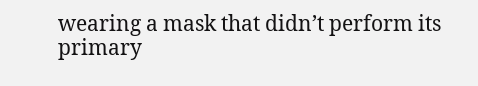wearing a mask that didn’t perform its primary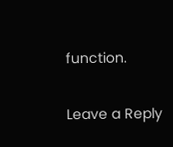function.

Leave a Reply